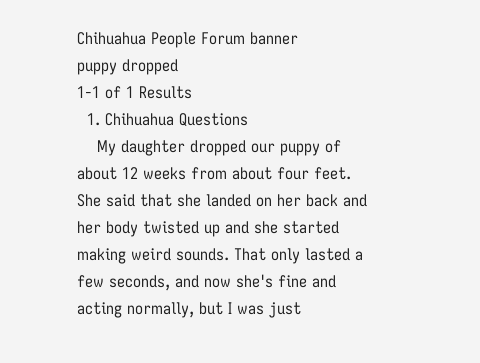Chihuahua People Forum banner
puppy dropped
1-1 of 1 Results
  1. Chihuahua Questions
    My daughter dropped our puppy of about 12 weeks from about four feet. She said that she landed on her back and her body twisted up and she started making weird sounds. That only lasted a few seconds, and now she's fine and acting normally, but I was just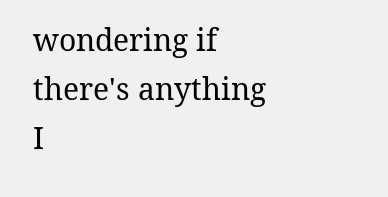wondering if there's anything I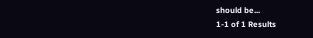should be...
1-1 of 1 Results